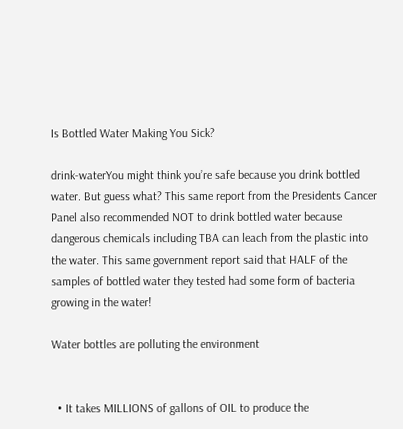Is Bottled Water Making You Sick?

drink-waterYou might think you’re safe because you drink bottled water. But guess what? This same report from the Presidents Cancer Panel also recommended NOT to drink bottled water because dangerous chemicals including TBA can leach from the plastic into the water. This same government report said that HALF of the samples of bottled water they tested had some form of bacteria growing in the water!

Water bottles are polluting the environment


  • It takes MILLIONS of gallons of OIL to produce the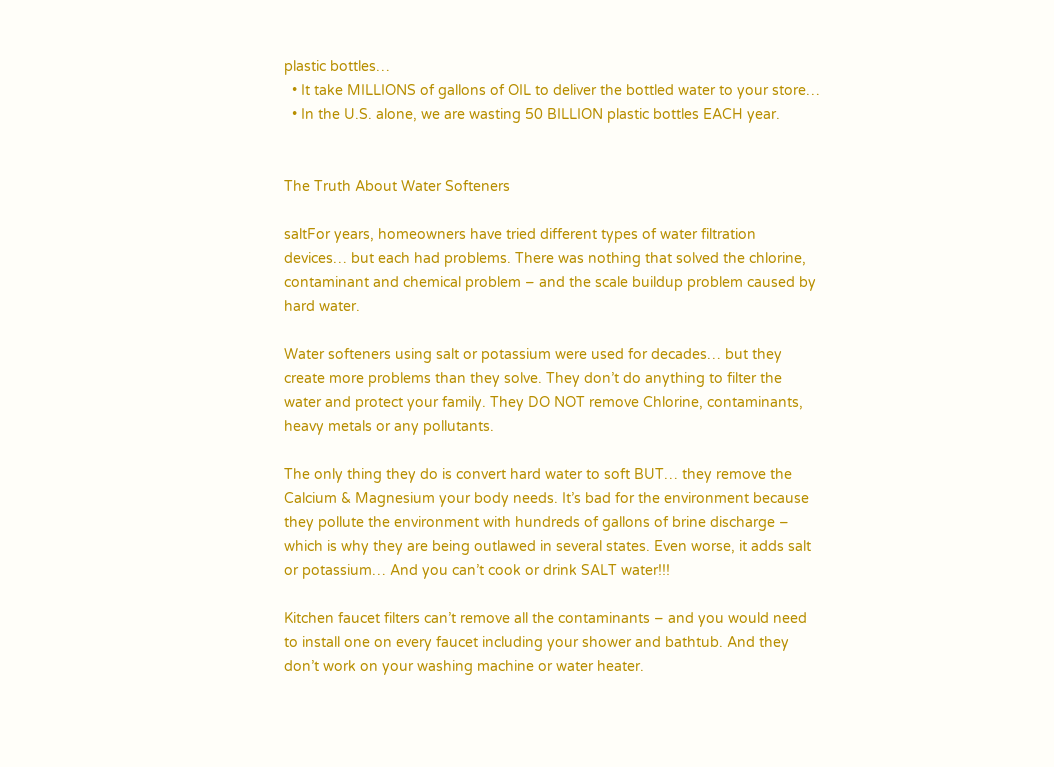plastic bottles…
  • It take MILLIONS of gallons of OIL to deliver the bottled water to your store…
  • In the U.S. alone, we are wasting 50 BILLION plastic bottles EACH year.


The Truth About Water Softeners

saltFor years, homeowners have tried different types of water filtration devices… but each had problems. There was nothing that solved the chlorine, contaminant and chemical problem – and the scale buildup problem caused by hard water.

Water softeners using salt or potassium were used for decades… but they create more problems than they solve. They don’t do anything to filter the water and protect your family. They DO NOT remove Chlorine, contaminants, heavy metals or any pollutants.

The only thing they do is convert hard water to soft BUT… they remove the Calcium & Magnesium your body needs. It’s bad for the environment because they pollute the environment with hundreds of gallons of brine discharge – which is why they are being outlawed in several states. Even worse, it adds salt or potassium… And you can’t cook or drink SALT water!!!

Kitchen faucet filters can’t remove all the contaminants – and you would need to install one on every faucet including your shower and bathtub. And they don’t work on your washing machine or water heater.